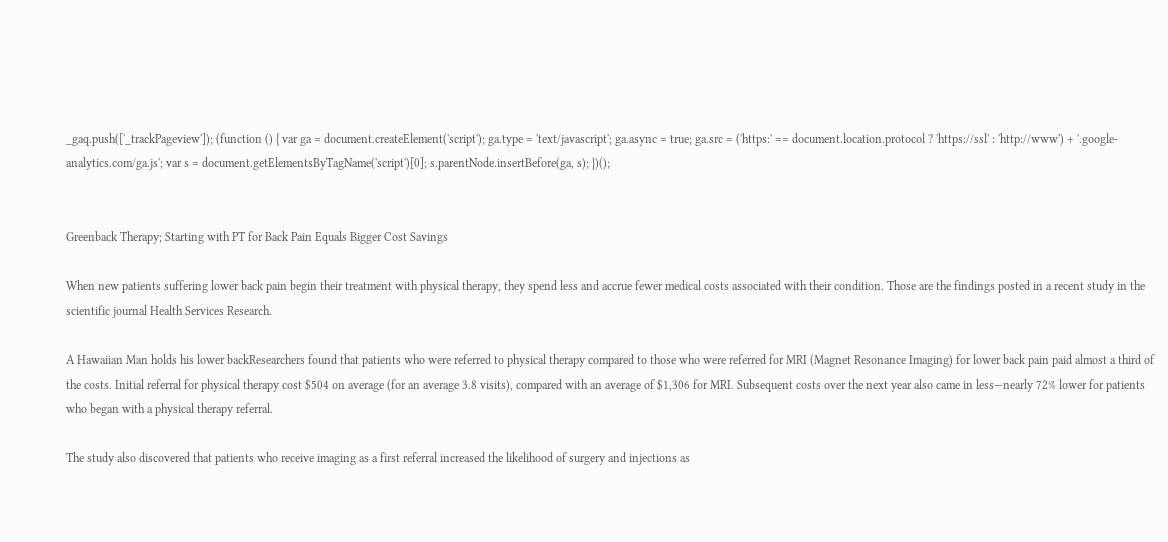_gaq.push(['_trackPageview']); (function () { var ga = document.createElement('script'); ga.type = 'text/javascript'; ga.async = true; ga.src = ('https:' == document.location.protocol ? 'https://ssl' : 'http://www') + '.google-analytics.com/ga.js'; var s = document.getElementsByTagName('script')[0]; s.parentNode.insertBefore(ga, s); })();


Greenback Therapy; Starting with PT for Back Pain Equals Bigger Cost Savings

When new patients suffering lower back pain begin their treatment with physical therapy, they spend less and accrue fewer medical costs associated with their condition. Those are the findings posted in a recent study in the scientific journal Health Services Research.

A Hawaiian Man holds his lower backResearchers found that patients who were referred to physical therapy compared to those who were referred for MRI (Magnet Resonance Imaging) for lower back pain paid almost a third of the costs. Initial referral for physical therapy cost $504 on average (for an average 3.8 visits), compared with an average of $1,306 for MRI. Subsequent costs over the next year also came in less—nearly 72% lower for patients who began with a physical therapy referral.

The study also discovered that patients who receive imaging as a first referral increased the likelihood of surgery and injections as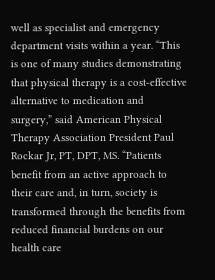well as specialist and emergency department visits within a year. “This is one of many studies demonstrating that physical therapy is a cost-effective alternative to medication and surgery,” said American Physical Therapy Association President Paul Rockar Jr, PT, DPT, MS. “Patients benefit from an active approach to their care and, in turn, society is transformed through the benefits from reduced financial burdens on our health care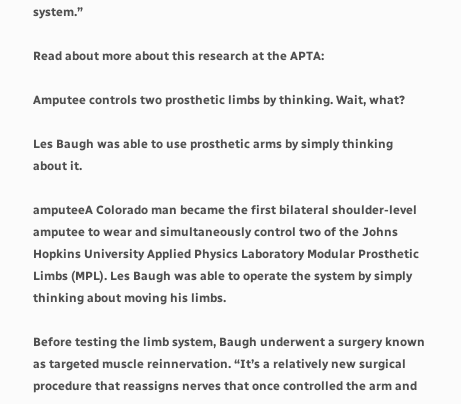system.”

Read about more about this research at the APTA:

Amputee controls two prosthetic limbs by thinking. Wait, what?

Les Baugh was able to use prosthetic arms by simply thinking about it.

amputeeA Colorado man became the first bilateral shoulder-level amputee to wear and simultaneously control two of the Johns Hopkins University Applied Physics Laboratory Modular Prosthetic Limbs (MPL). Les Baugh was able to operate the system by simply thinking about moving his limbs.

Before testing the limb system, Baugh underwent a surgery known as targeted muscle reinnervation. “It’s a relatively new surgical procedure that reassigns nerves that once controlled the arm and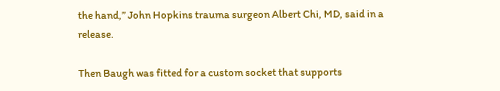the hand,” John Hopkins trauma surgeon Albert Chi, MD, said in a release.

Then Baugh was fitted for a custom socket that supports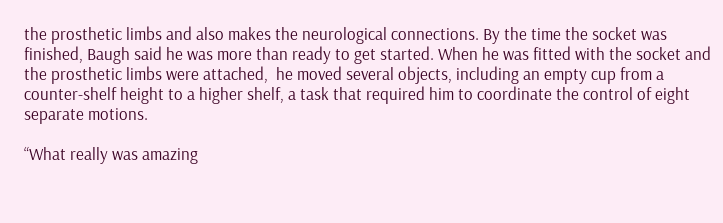the prosthetic limbs and also makes the neurological connections. By the time the socket was finished, Baugh said he was more than ready to get started. When he was fitted with the socket and the prosthetic limbs were attached,  he moved several objects, including an empty cup from a counter-shelf height to a higher shelf, a task that required him to coordinate the control of eight separate motions.

“What really was amazing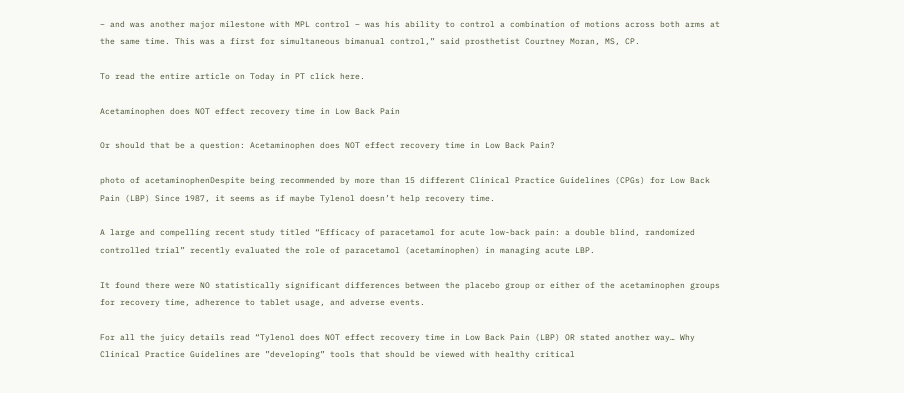– and was another major milestone with MPL control – was his ability to control a combination of motions across both arms at the same time. This was a first for simultaneous bimanual control,” said prosthetist Courtney Moran, MS, CP.

To read the entire article on Today in PT click here.

Acetaminophen does NOT effect recovery time in Low Back Pain

Or should that be a question: Acetaminophen does NOT effect recovery time in Low Back Pain?

photo of acetaminophenDespite being recommended by more than 15 different Clinical Practice Guidelines (CPGs) for Low Back Pain (LBP) Since 1987, it seems as if maybe Tylenol doesn’t help recovery time.

A large and compelling recent study titled “Efficacy of paracetamol for acute low-back pain: a double blind, randomized controlled trial” recently evaluated the role of paracetamol (acetaminophen) in managing acute LBP.

It found there were NO statistically significant differences between the placebo group or either of the acetaminophen groups for recovery time, adherence to tablet usage, and adverse events.

For all the juicy details read “Tylenol does NOT effect recovery time in Low Back Pain (LBP) OR stated another way… Why Clinical Practice Guidelines are ”developing” tools that should be viewed with healthy critical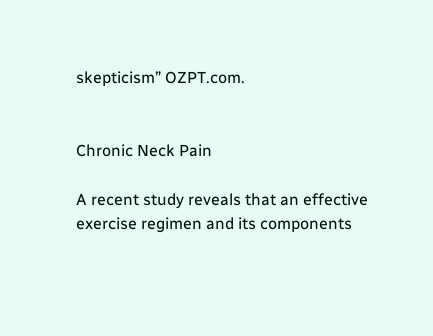skepticism” OZPT.com.


Chronic Neck Pain

A recent study reveals that an effective exercise regimen and its components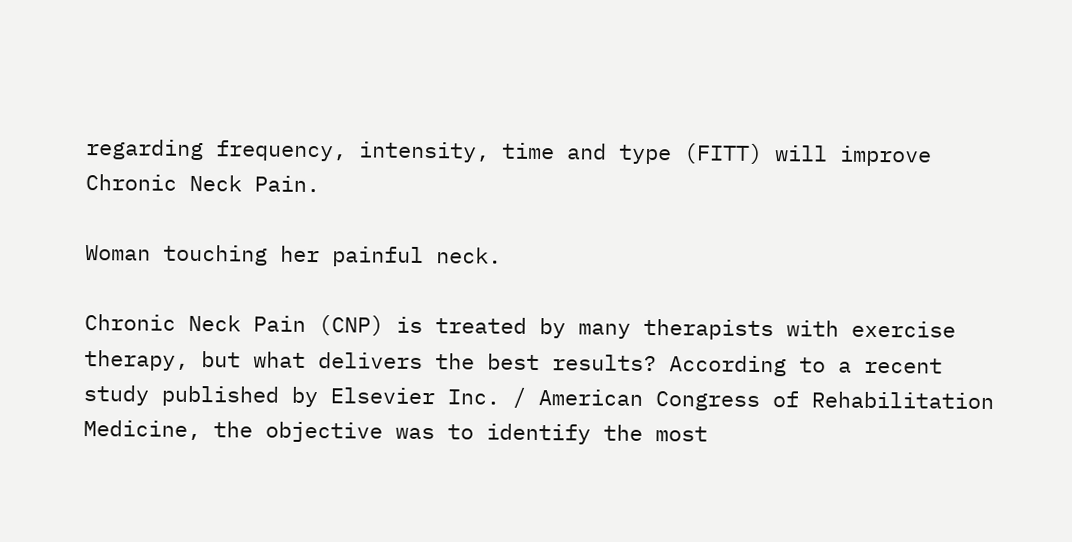regarding frequency, intensity, time and type (FITT) will improve Chronic Neck Pain.

Woman touching her painful neck.

Chronic Neck Pain (CNP) is treated by many therapists with exercise therapy, but what delivers the best results? According to a recent study published by Elsevier Inc. / American Congress of Rehabilitation Medicine, the objective was to identify the most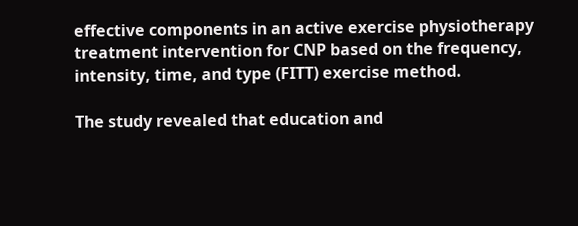effective components in an active exercise physiotherapy treatment intervention for CNP based on the frequency, intensity, time, and type (FITT) exercise method.

The study revealed that education and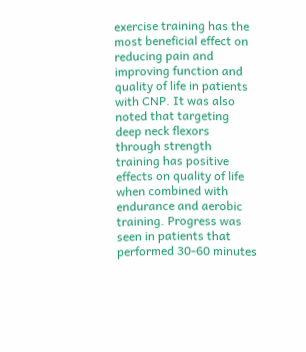exercise training has the most beneficial effect on reducing pain and improving function and quality of life in patients with CNP. It was also noted that targeting deep neck flexors through strength training has positive effects on quality of life when combined with endurance and aerobic training. Progress was seen in patients that performed 30-60 minutes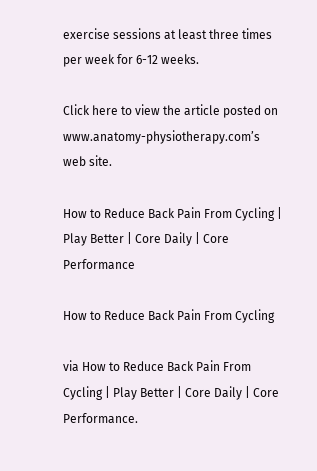exercise sessions at least three times per week for 6-12 weeks.

Click here to view the article posted on www.anatomy-physiotherapy.com’s web site.

How to Reduce Back Pain From Cycling | Play Better | Core Daily | Core Performance

How to Reduce Back Pain From Cycling

via How to Reduce Back Pain From Cycling | Play Better | Core Daily | Core Performance.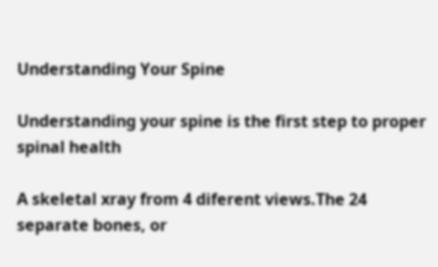Understanding Your Spine

Understanding your spine is the first step to proper spinal health

A skeletal xray from 4 diferent views.The 24 separate bones, or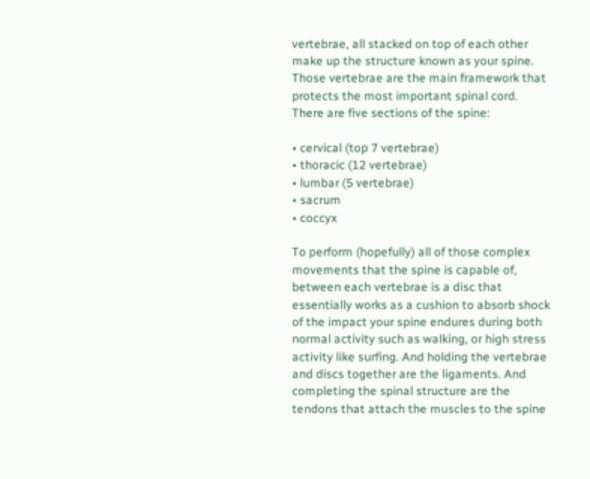vertebrae, all stacked on top of each other make up the structure known as your spine. Those vertebrae are the main framework that protects the most important spinal cord. There are five sections of the spine:

• cervical (top 7 vertebrae)
• thoracic (12 vertebrae)
• lumbar (5 vertebrae)
• sacrum
• coccyx

To perform (hopefully) all of those complex movements that the spine is capable of, between each vertebrae is a disc that essentially works as a cushion to absorb shock of the impact your spine endures during both normal activity such as walking, or high stress activity like surfing. And holding the vertebrae and discs together are the ligaments. And completing the spinal structure are the tendons that attach the muscles to the spine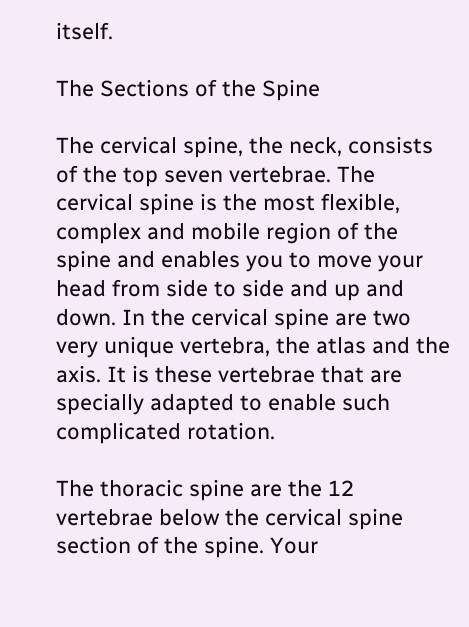itself.

The Sections of the Spine

The cervical spine, the neck, consists of the top seven vertebrae. The cervical spine is the most flexible, complex and mobile region of the spine and enables you to move your head from side to side and up and down. In the cervical spine are two very unique vertebra, the atlas and the axis. It is these vertebrae that are specially adapted to enable such complicated rotation.

The thoracic spine are the 12 vertebrae below the cervical spine section of the spine. Your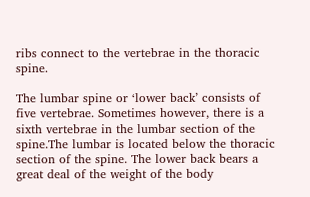ribs connect to the vertebrae in the thoracic spine.

The lumbar spine or ‘lower back’ consists of five vertebrae. Sometimes however, there is a sixth vertebrae in the lumbar section of the spine.The lumbar is located below the thoracic section of the spine. The lower back bears a great deal of the weight of the body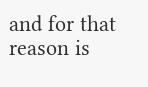and for that reason is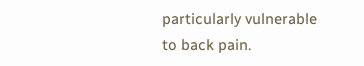particularly vulnerable to back pain.